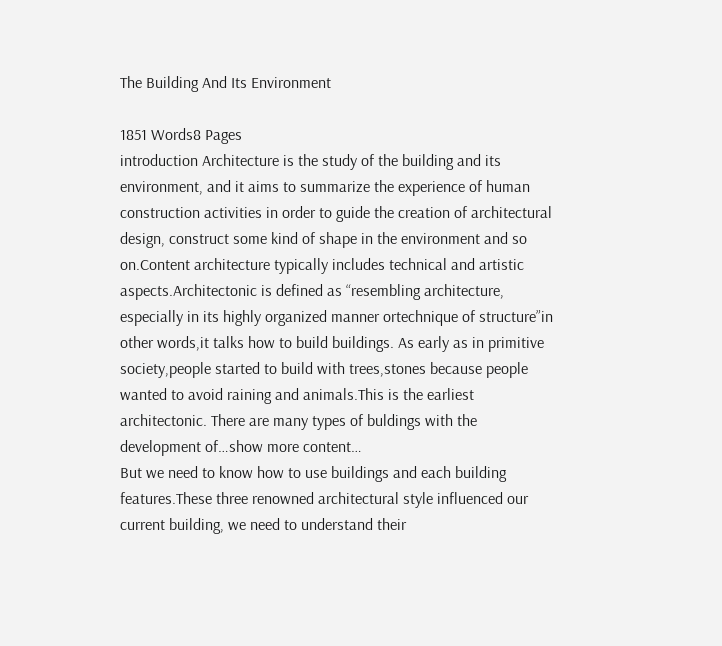The Building And Its Environment

1851 Words8 Pages
introduction Architecture is the study of the building and its environment, and it aims to summarize the experience of human construction activities in order to guide the creation of architectural design, construct some kind of shape in the environment and so on.Content architecture typically includes technical and artistic aspects.Architectonic is defined as “resembling architecture, especially in its highly organized manner ortechnique of structure”in other words,it talks how to build buildings. As early as in primitive society,people started to build with trees,stones because people wanted to avoid raining and animals.This is the earliest architectonic. There are many types of buldings with the development of…show more content…
But we need to know how to use buildings and each building features.These three renowned architectural style influenced our current building, we need to understand their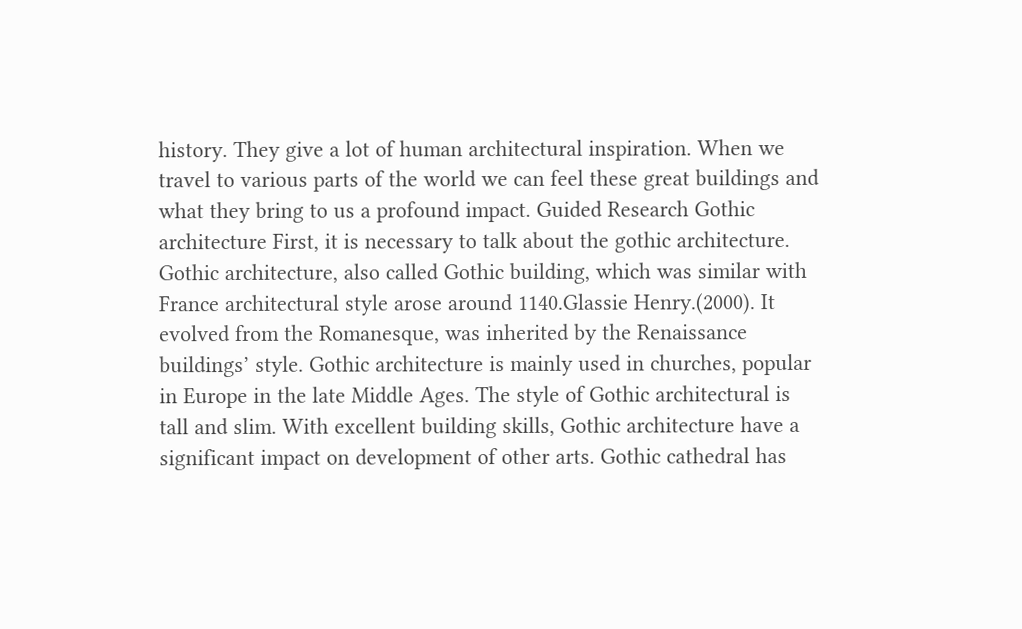history. They give a lot of human architectural inspiration. When we travel to various parts of the world we can feel these great buildings and what they bring to us a profound impact. Guided Research Gothic architecture First, it is necessary to talk about the gothic architecture. Gothic architecture, also called Gothic building, which was similar with France architectural style arose around 1140.Glassie Henry.(2000). It evolved from the Romanesque, was inherited by the Renaissance buildings’ style. Gothic architecture is mainly used in churches, popular in Europe in the late Middle Ages. The style of Gothic architectural is tall and slim. With excellent building skills, Gothic architecture have a significant impact on development of other arts. Gothic cathedral has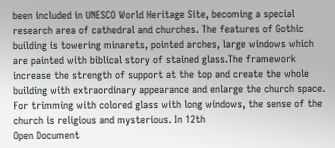been included in UNESCO World Heritage Site, becoming a special research area of cathedral and churches. The features of Gothic building is towering minarets, pointed arches, large windows which are painted with biblical story of stained glass.The framework increase the strength of support at the top and create the whole building with extraordinary appearance and enlarge the church space. For trimming with colored glass with long windows, the sense of the church is religious and mysterious. In 12th
Open Document